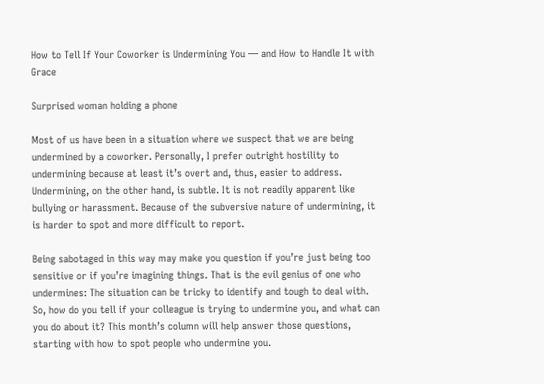How to Tell If Your Coworker is Undermining You — and How to Handle It with Grace

Surprised woman holding a phone

Most of us have been in a situation where we suspect that we are being undermined by a coworker. Personally, I prefer outright hostility to undermining because at least it’s overt and, thus, easier to address. Undermining, on the other hand, is subtle. It is not readily apparent like bullying or harassment. Because of the subversive nature of undermining, it is harder to spot and more difficult to report.

Being sabotaged in this way may make you question if you’re just being too sensitive or if you’re imagining things. That is the evil genius of one who undermines: The situation can be tricky to identify and tough to deal with. So, how do you tell if your colleague is trying to undermine you, and what can you do about it? This month’s column will help answer those questions, starting with how to spot people who undermine you.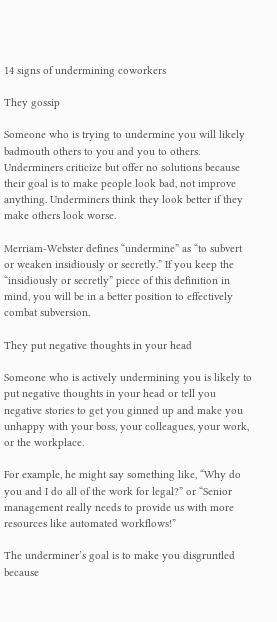14 signs of undermining coworkers

They gossip

Someone who is trying to undermine you will likely badmouth others to you and you to others. Underminers criticize but offer no solutions because their goal is to make people look bad, not improve anything. Underminers think they look better if they make others look worse.

Merriam-Webster defines “undermine” as “to subvert or weaken insidiously or secretly.” If you keep the “insidiously or secretly” piece of this definition in mind, you will be in a better position to effectively combat subversion.

They put negative thoughts in your head

Someone who is actively undermining you is likely to put negative thoughts in your head or tell you negative stories to get you ginned up and make you unhappy with your boss, your colleagues, your work, or the workplace.

For example, he might say something like, “Why do you and I do all of the work for legal?” or “Senior management really needs to provide us with more resources like automated workflows!”

The underminer’s goal is to make you disgruntled because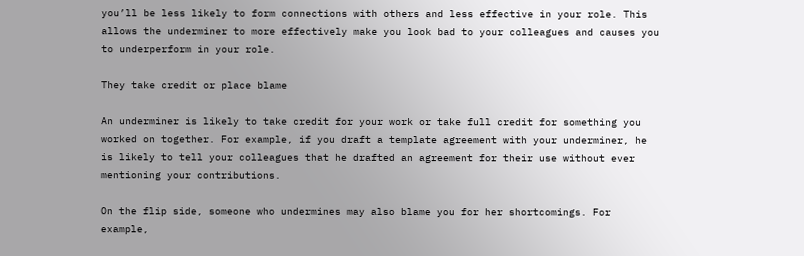you’ll be less likely to form connections with others and less effective in your role. This allows the underminer to more effectively make you look bad to your colleagues and causes you to underperform in your role.

They take credit or place blame

An underminer is likely to take credit for your work or take full credit for something you worked on together. For example, if you draft a template agreement with your underminer, he is likely to tell your colleagues that he drafted an agreement for their use without ever mentioning your contributions.

On the flip side, someone who undermines may also blame you for her shortcomings. For example,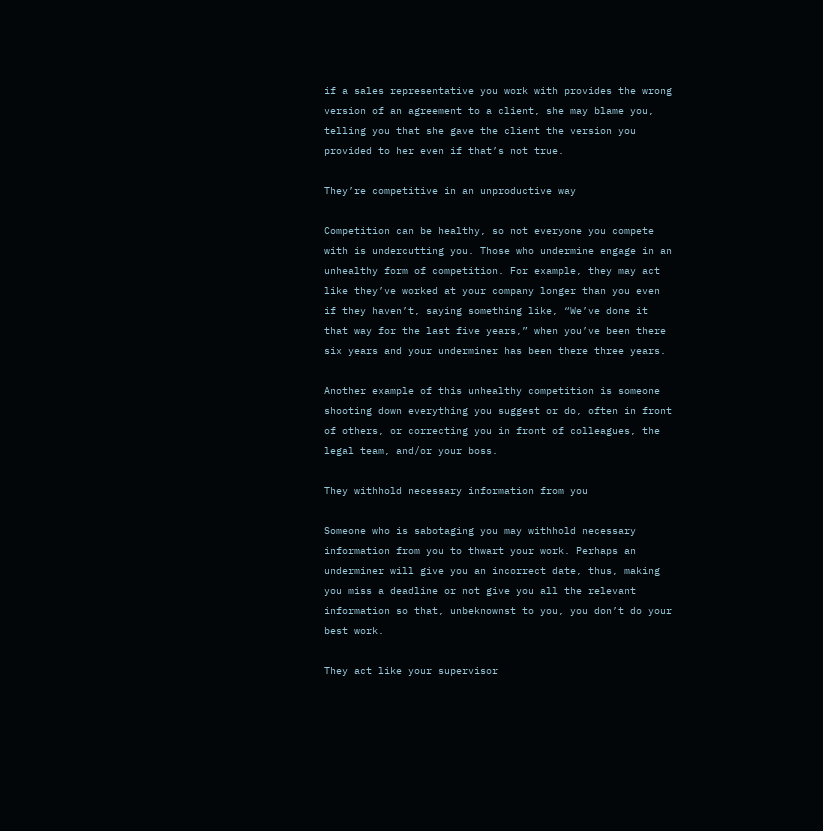if a sales representative you work with provides the wrong version of an agreement to a client, she may blame you, telling you that she gave the client the version you provided to her even if that’s not true.

They’re competitive in an unproductive way

Competition can be healthy, so not everyone you compete with is undercutting you. Those who undermine engage in an unhealthy form of competition. For example, they may act like they’ve worked at your company longer than you even if they haven’t, saying something like, “We’ve done it that way for the last five years,” when you’ve been there six years and your underminer has been there three years.

Another example of this unhealthy competition is someone shooting down everything you suggest or do, often in front of others, or correcting you in front of colleagues, the legal team, and/or your boss.

They withhold necessary information from you

Someone who is sabotaging you may withhold necessary information from you to thwart your work. Perhaps an underminer will give you an incorrect date, thus, making you miss a deadline or not give you all the relevant information so that, unbeknownst to you, you don’t do your best work.

They act like your supervisor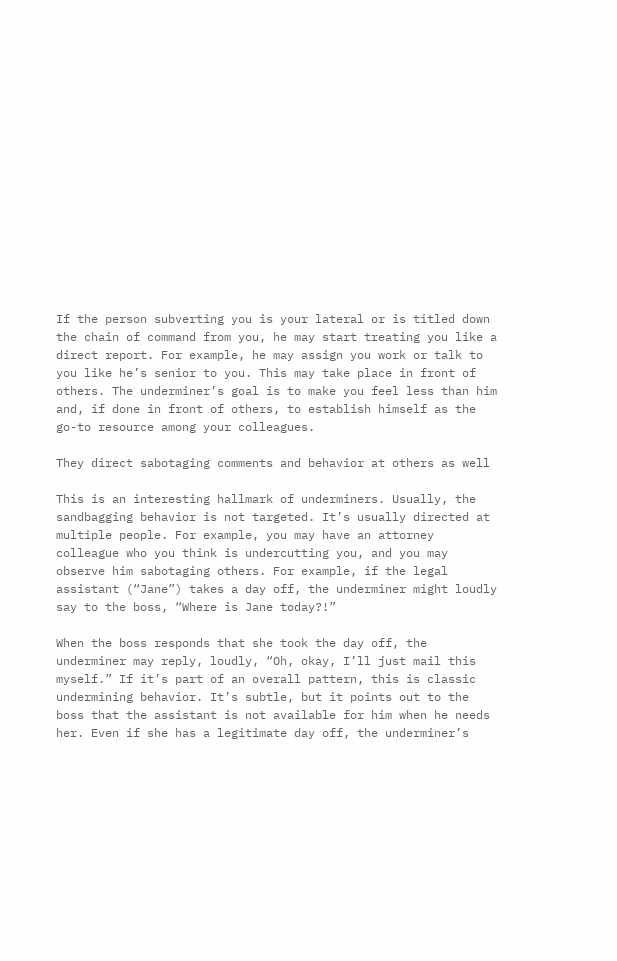If the person subverting you is your lateral or is titled down the chain of command from you, he may start treating you like a direct report. For example, he may assign you work or talk to you like he’s senior to you. This may take place in front of others. The underminer’s goal is to make you feel less than him and, if done in front of others, to establish himself as the go-to resource among your colleagues.

They direct sabotaging comments and behavior at others as well

This is an interesting hallmark of underminers. Usually, the sandbagging behavior is not targeted. It’s usually directed at multiple people. For example, you may have an attorney colleague who you think is undercutting you, and you may observe him sabotaging others. For example, if the legal assistant (“Jane”) takes a day off, the underminer might loudly say to the boss, “Where is Jane today?!”

When the boss responds that she took the day off, the underminer may reply, loudly, “Oh, okay, I’ll just mail this myself.” If it’s part of an overall pattern, this is classic undermining behavior. It’s subtle, but it points out to the boss that the assistant is not available for him when he needs her. Even if she has a legitimate day off, the underminer’s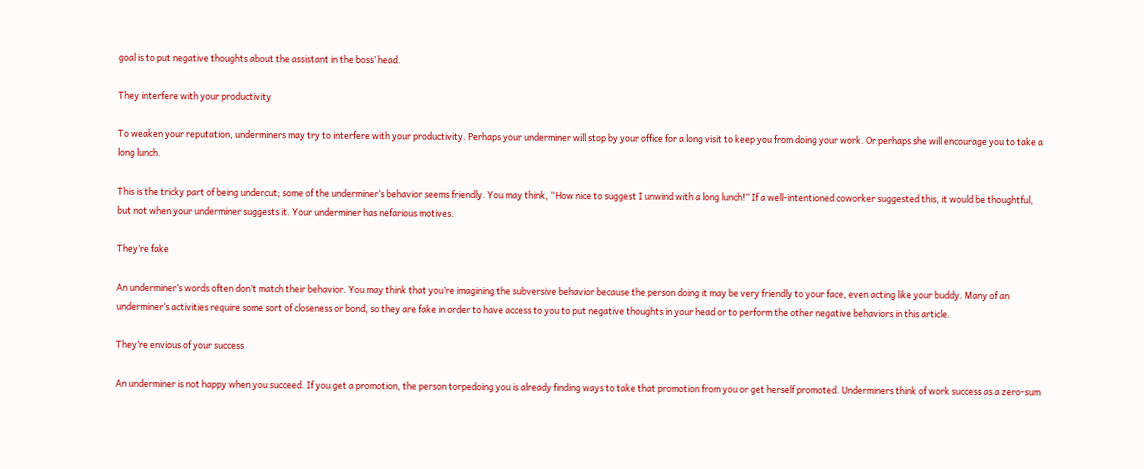goal is to put negative thoughts about the assistant in the boss’ head.

They interfere with your productivity

To weaken your reputation, underminers may try to interfere with your productivity. Perhaps your underminer will stop by your office for a long visit to keep you from doing your work. Or perhaps she will encourage you to take a long lunch.

This is the tricky part of being undercut; some of the underminer’s behavior seems friendly. You may think, “How nice to suggest I unwind with a long lunch!” If a well-intentioned coworker suggested this, it would be thoughtful, but not when your underminer suggests it. Your underminer has nefarious motives.

They’re fake

An underminer’s words often don’t match their behavior. You may think that you’re imagining the subversive behavior because the person doing it may be very friendly to your face, even acting like your buddy. Many of an underminer’s activities require some sort of closeness or bond, so they are fake in order to have access to you to put negative thoughts in your head or to perform the other negative behaviors in this article.

They’re envious of your success

An underminer is not happy when you succeed. If you get a promotion, the person torpedoing you is already finding ways to take that promotion from you or get herself promoted. Underminers think of work success as a zero-sum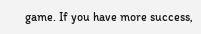game. If you have more success,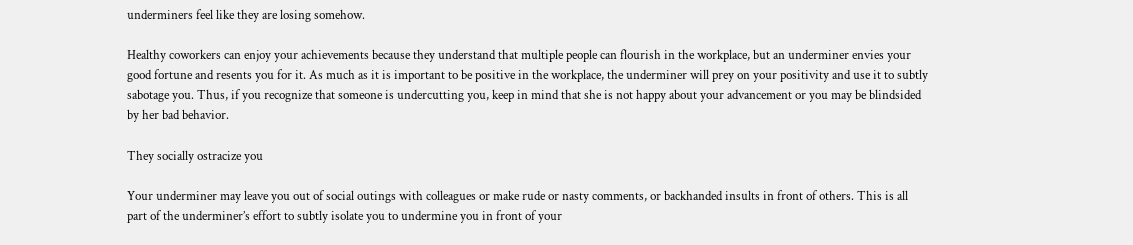underminers feel like they are losing somehow.

Healthy coworkers can enjoy your achievements because they understand that multiple people can flourish in the workplace, but an underminer envies your good fortune and resents you for it. As much as it is important to be positive in the workplace, the underminer will prey on your positivity and use it to subtly sabotage you. Thus, if you recognize that someone is undercutting you, keep in mind that she is not happy about your advancement or you may be blindsided by her bad behavior.

They socially ostracize you

Your underminer may leave you out of social outings with colleagues or make rude or nasty comments, or backhanded insults in front of others. This is all part of the underminer’s effort to subtly isolate you to undermine you in front of your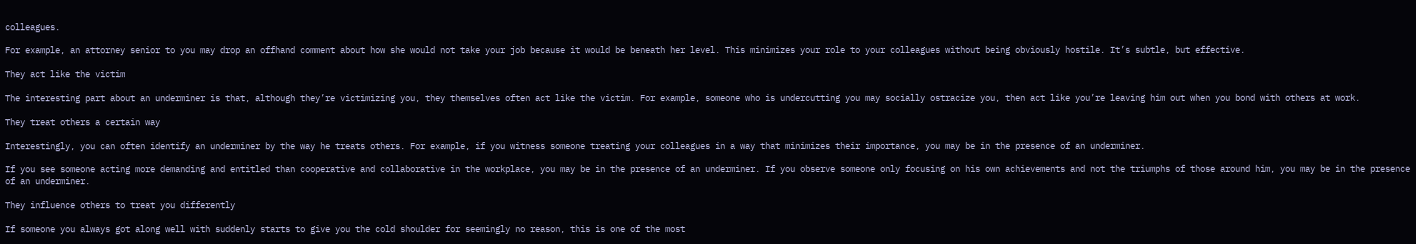colleagues.

For example, an attorney senior to you may drop an offhand comment about how she would not take your job because it would be beneath her level. This minimizes your role to your colleagues without being obviously hostile. It’s subtle, but effective.

They act like the victim

The interesting part about an underminer is that, although they’re victimizing you, they themselves often act like the victim. For example, someone who is undercutting you may socially ostracize you, then act like you’re leaving him out when you bond with others at work.

They treat others a certain way

Interestingly, you can often identify an underminer by the way he treats others. For example, if you witness someone treating your colleagues in a way that minimizes their importance, you may be in the presence of an underminer.

If you see someone acting more demanding and entitled than cooperative and collaborative in the workplace, you may be in the presence of an underminer. If you observe someone only focusing on his own achievements and not the triumphs of those around him, you may be in the presence of an underminer.

They influence others to treat you differently

If someone you always got along well with suddenly starts to give you the cold shoulder for seemingly no reason, this is one of the most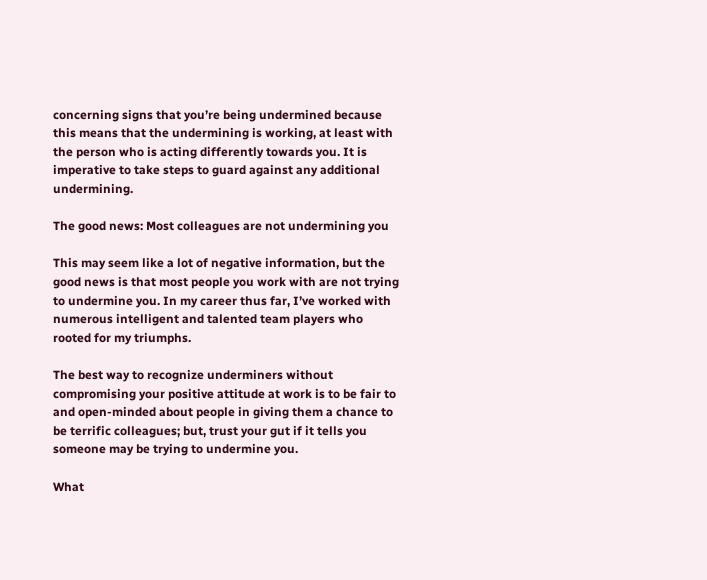concerning signs that you’re being undermined because this means that the undermining is working, at least with the person who is acting differently towards you. It is imperative to take steps to guard against any additional undermining.

The good news: Most colleagues are not undermining you

This may seem like a lot of negative information, but the good news is that most people you work with are not trying to undermine you. In my career thus far, I’ve worked with numerous intelligent and talented team players who rooted for my triumphs.

The best way to recognize underminers without compromising your positive attitude at work is to be fair to and open-minded about people in giving them a chance to be terrific colleagues; but, trust your gut if it tells you someone may be trying to undermine you.

What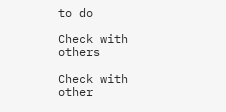to do

Check with others

Check with other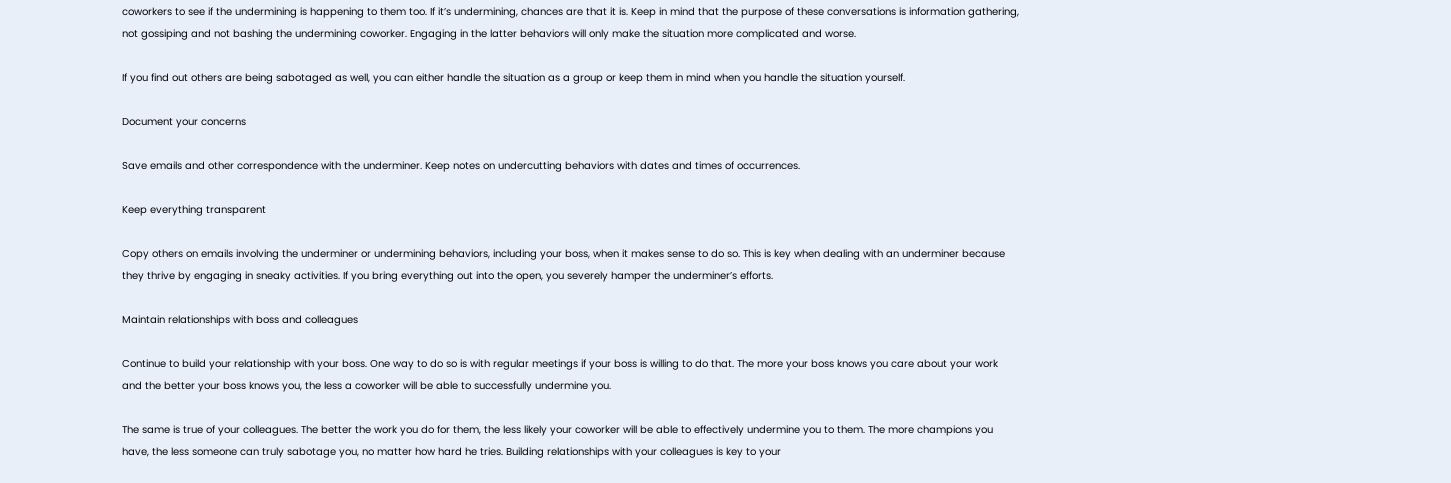coworkers to see if the undermining is happening to them too. If it’s undermining, chances are that it is. Keep in mind that the purpose of these conversations is information gathering, not gossiping and not bashing the undermining coworker. Engaging in the latter behaviors will only make the situation more complicated and worse.

If you find out others are being sabotaged as well, you can either handle the situation as a group or keep them in mind when you handle the situation yourself.

Document your concerns

Save emails and other correspondence with the underminer. Keep notes on undercutting behaviors with dates and times of occurrences.

Keep everything transparent

Copy others on emails involving the underminer or undermining behaviors, including your boss, when it makes sense to do so. This is key when dealing with an underminer because they thrive by engaging in sneaky activities. If you bring everything out into the open, you severely hamper the underminer’s efforts.

Maintain relationships with boss and colleagues

Continue to build your relationship with your boss. One way to do so is with regular meetings if your boss is willing to do that. The more your boss knows you care about your work and the better your boss knows you, the less a coworker will be able to successfully undermine you.

The same is true of your colleagues. The better the work you do for them, the less likely your coworker will be able to effectively undermine you to them. The more champions you have, the less someone can truly sabotage you, no matter how hard he tries. Building relationships with your colleagues is key to your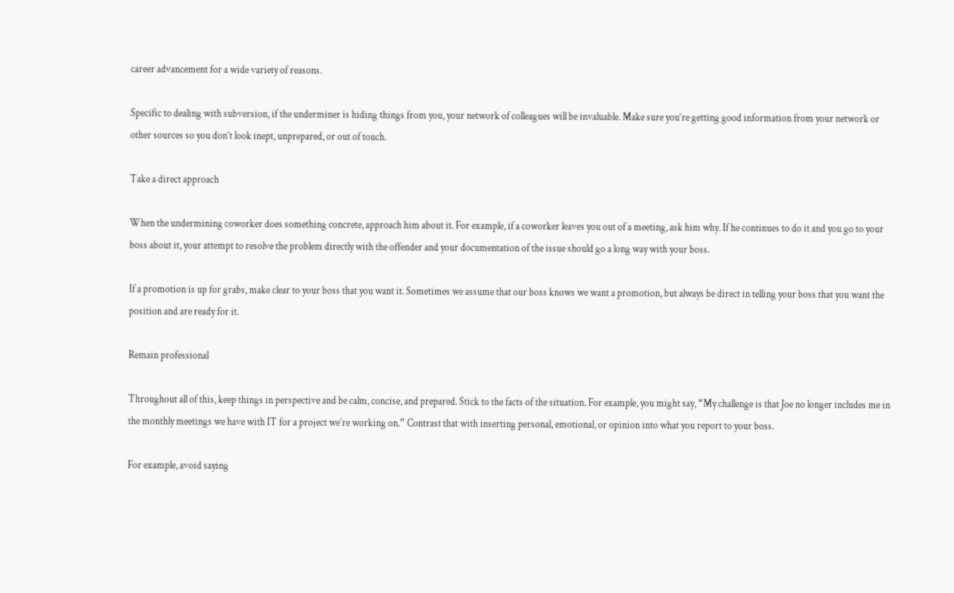career advancement for a wide variety of reasons.

Specific to dealing with subversion, if the underminer is hiding things from you, your network of colleagues will be invaluable. Make sure you’re getting good information from your network or other sources so you don’t look inept, unprepared, or out of touch.

Take a direct approach

When the undermining coworker does something concrete, approach him about it. For example, if a coworker leaves you out of a meeting, ask him why. If he continues to do it and you go to your boss about it, your attempt to resolve the problem directly with the offender and your documentation of the issue should go a long way with your boss.

If a promotion is up for grabs, make clear to your boss that you want it. Sometimes we assume that our boss knows we want a promotion, but always be direct in telling your boss that you want the position and are ready for it.

Remain professional

Throughout all of this, keep things in perspective and be calm, concise, and prepared. Stick to the facts of the situation. For example, you might say, “My challenge is that Joe no longer includes me in the monthly meetings we have with IT for a project we’re working on.” Contrast that with inserting personal, emotional, or opinion into what you report to your boss.

For example, avoid saying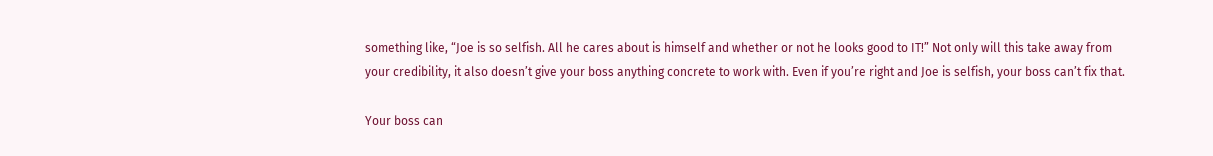something like, “Joe is so selfish. All he cares about is himself and whether or not he looks good to IT!” Not only will this take away from your credibility, it also doesn’t give your boss anything concrete to work with. Even if you’re right and Joe is selfish, your boss can’t fix that.

Your boss can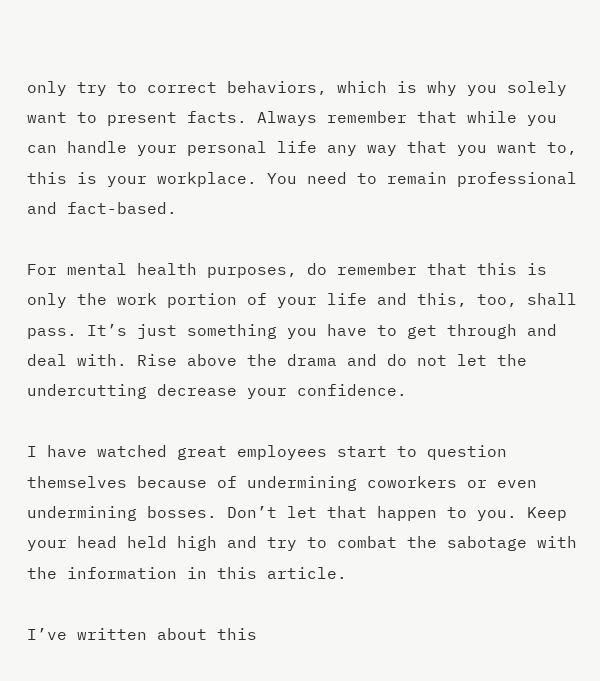only try to correct behaviors, which is why you solely want to present facts. Always remember that while you can handle your personal life any way that you want to, this is your workplace. You need to remain professional and fact-based.

For mental health purposes, do remember that this is only the work portion of your life and this, too, shall pass. It’s just something you have to get through and deal with. Rise above the drama and do not let the undercutting decrease your confidence.

I have watched great employees start to question themselves because of undermining coworkers or even undermining bosses. Don’t let that happen to you. Keep your head held high and try to combat the sabotage with the information in this article.

I’ve written about this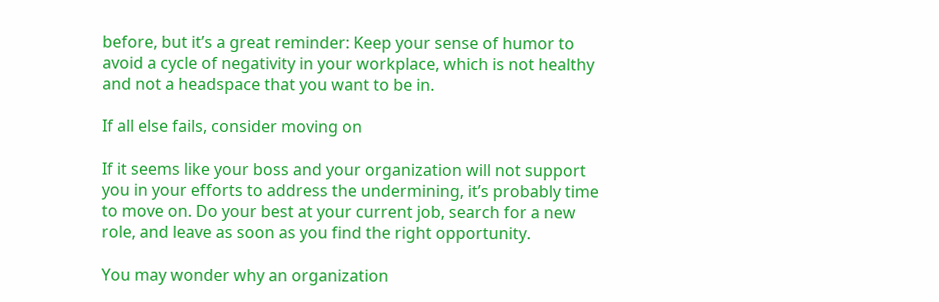before, but it’s a great reminder: Keep your sense of humor to avoid a cycle of negativity in your workplace, which is not healthy and not a headspace that you want to be in.

If all else fails, consider moving on

If it seems like your boss and your organization will not support you in your efforts to address the undermining, it’s probably time to move on. Do your best at your current job, search for a new role, and leave as soon as you find the right opportunity.

You may wonder why an organization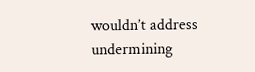wouldn’t address undermining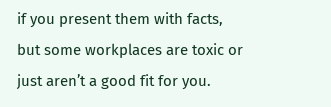if you present them with facts, but some workplaces are toxic or just aren’t a good fit for you.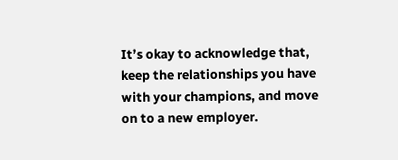It’s okay to acknowledge that, keep the relationships you have with your champions, and move on to a new employer.